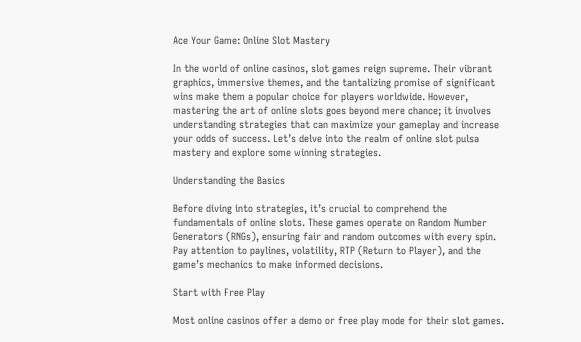Ace Your Game: Online Slot Mastery

In the world of online casinos, slot games reign supreme. Their vibrant graphics, immersive themes, and the tantalizing promise of significant wins make them a popular choice for players worldwide. However, mastering the art of online slots goes beyond mere chance; it involves understanding strategies that can maximize your gameplay and increase your odds of success. Let’s delve into the realm of online slot pulsa mastery and explore some winning strategies.

Understanding the Basics

Before diving into strategies, it’s crucial to comprehend the fundamentals of online slots. These games operate on Random Number Generators (RNGs), ensuring fair and random outcomes with every spin. Pay attention to paylines, volatility, RTP (Return to Player), and the game’s mechanics to make informed decisions.

Start with Free Play

Most online casinos offer a demo or free play mode for their slot games.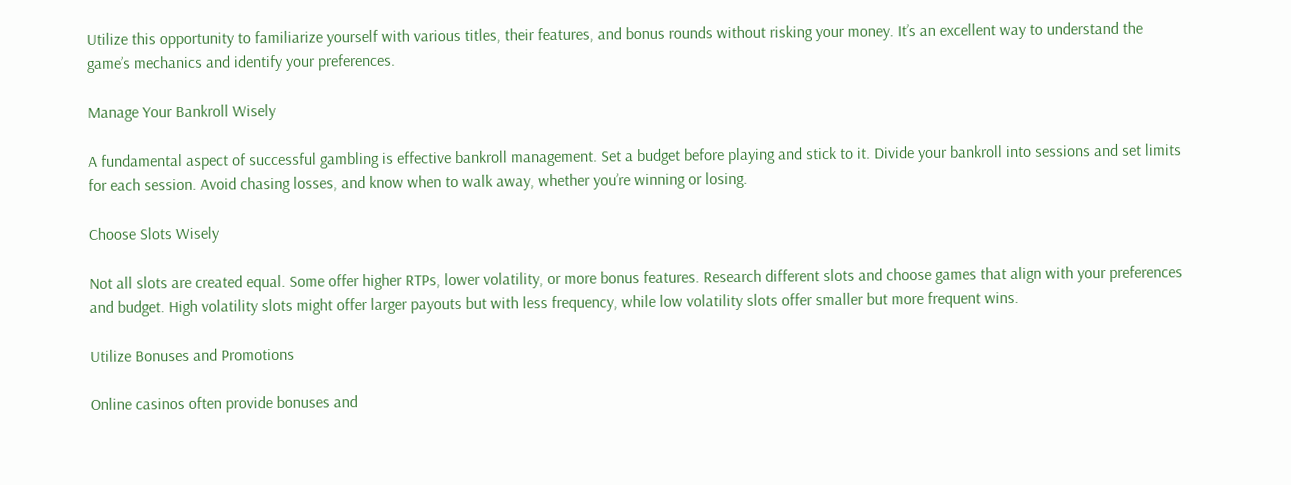Utilize this opportunity to familiarize yourself with various titles, their features, and bonus rounds without risking your money. It’s an excellent way to understand the game’s mechanics and identify your preferences.

Manage Your Bankroll Wisely

A fundamental aspect of successful gambling is effective bankroll management. Set a budget before playing and stick to it. Divide your bankroll into sessions and set limits for each session. Avoid chasing losses, and know when to walk away, whether you’re winning or losing.

Choose Slots Wisely

Not all slots are created equal. Some offer higher RTPs, lower volatility, or more bonus features. Research different slots and choose games that align with your preferences and budget. High volatility slots might offer larger payouts but with less frequency, while low volatility slots offer smaller but more frequent wins.

Utilize Bonuses and Promotions

Online casinos often provide bonuses and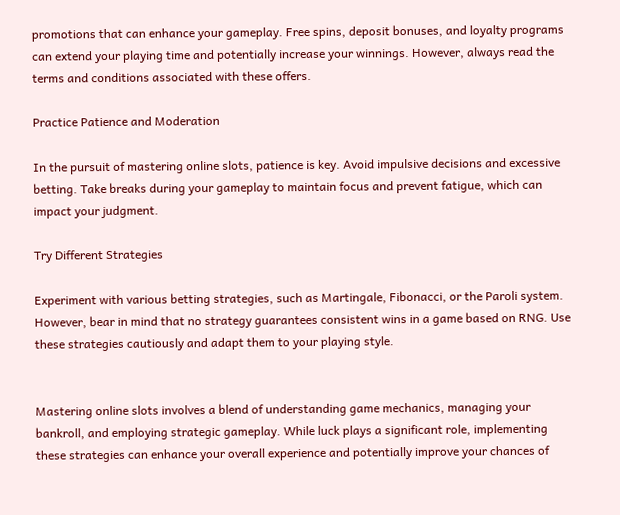promotions that can enhance your gameplay. Free spins, deposit bonuses, and loyalty programs can extend your playing time and potentially increase your winnings. However, always read the terms and conditions associated with these offers.

Practice Patience and Moderation

In the pursuit of mastering online slots, patience is key. Avoid impulsive decisions and excessive betting. Take breaks during your gameplay to maintain focus and prevent fatigue, which can impact your judgment.

Try Different Strategies

Experiment with various betting strategies, such as Martingale, Fibonacci, or the Paroli system. However, bear in mind that no strategy guarantees consistent wins in a game based on RNG. Use these strategies cautiously and adapt them to your playing style.


Mastering online slots involves a blend of understanding game mechanics, managing your bankroll, and employing strategic gameplay. While luck plays a significant role, implementing these strategies can enhance your overall experience and potentially improve your chances of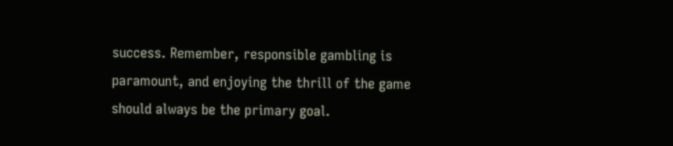success. Remember, responsible gambling is paramount, and enjoying the thrill of the game should always be the primary goal.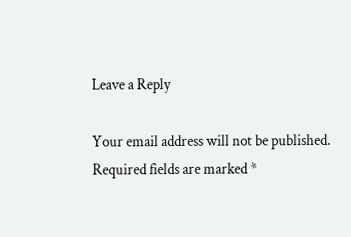Leave a Reply

Your email address will not be published. Required fields are marked *